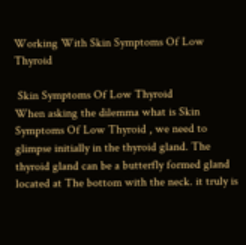Working With Skin Symptoms Of Low Thyroid

 Skin Symptoms Of Low Thyroid
When asking the dilemma what is Skin Symptoms Of Low Thyroid , we need to glimpse initially in the thyroid gland. The thyroid gland can be a butterfly formed gland located at The bottom with the neck. it truly is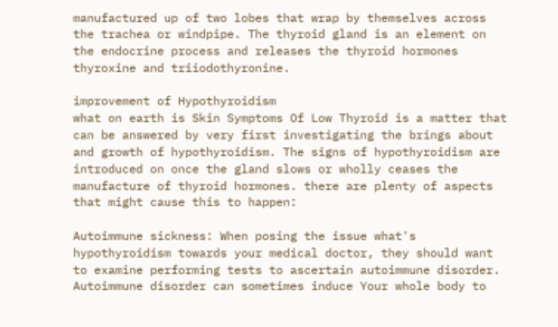manufactured up of two lobes that wrap by themselves across the trachea or windpipe. The thyroid gland is an element on the endocrine process and releases the thyroid hormones thyroxine and triiodothyronine.

improvement of Hypothyroidism
what on earth is Skin Symptoms Of Low Thyroid is a matter that can be answered by very first investigating the brings about and growth of hypothyroidism. The signs of hypothyroidism are introduced on once the gland slows or wholly ceases the manufacture of thyroid hormones. there are plenty of aspects that might cause this to happen:

Autoimmune sickness: When posing the issue what's hypothyroidism towards your medical doctor, they should want to examine performing tests to ascertain autoimmune disorder. Autoimmune disorder can sometimes induce Your whole body to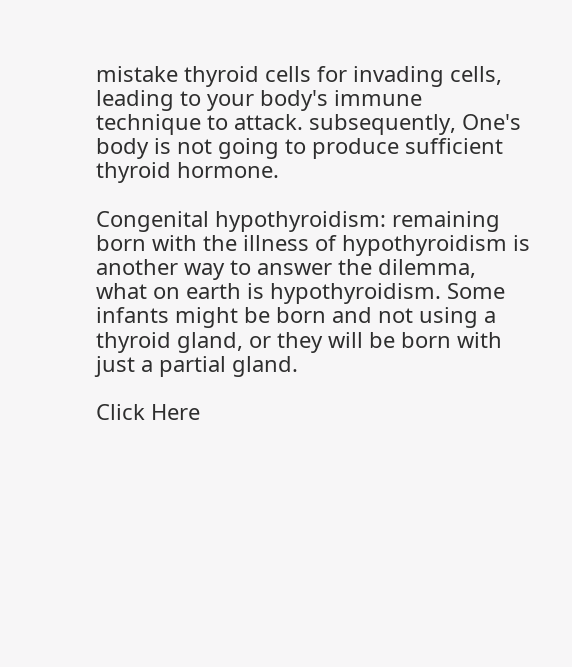mistake thyroid cells for invading cells, leading to your body's immune technique to attack. subsequently, One's body is not going to produce sufficient thyroid hormone.

Congenital hypothyroidism: remaining born with the illness of hypothyroidism is another way to answer the dilemma, what on earth is hypothyroidism. Some infants might be born and not using a thyroid gland, or they will be born with just a partial gland.

Click Here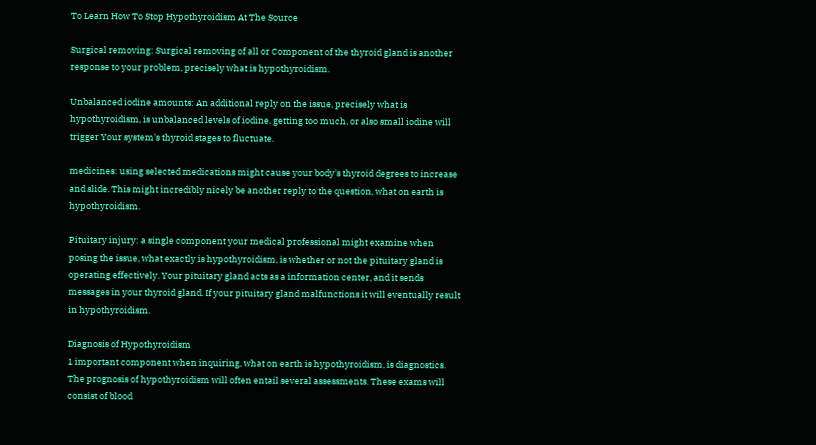To Learn How To Stop Hypothyroidism At The Source

Surgical removing: Surgical removing of all or Component of the thyroid gland is another response to your problem, precisely what is hypothyroidism.

Unbalanced iodine amounts: An additional reply on the issue, precisely what is hypothyroidism, is unbalanced levels of iodine. getting too much, or also small iodine will trigger Your system's thyroid stages to fluctuate.

medicines: using selected medications might cause your body's thyroid degrees to increase and slide. This might incredibly nicely be another reply to the question, what on earth is hypothyroidism.

Pituitary injury: a single component your medical professional might examine when posing the issue, what exactly is hypothyroidism, is whether or not the pituitary gland is operating effectively. Your pituitary gland acts as a information center, and it sends messages in your thyroid gland. If your pituitary gland malfunctions it will eventually result in hypothyroidism.

Diagnosis of Hypothyroidism
1 important component when inquiring, what on earth is hypothyroidism, is diagnostics. The prognosis of hypothyroidism will often entail several assessments. These exams will consist of blood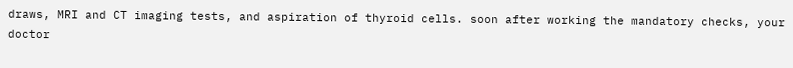draws, MRI and CT imaging tests, and aspiration of thyroid cells. soon after working the mandatory checks, your doctor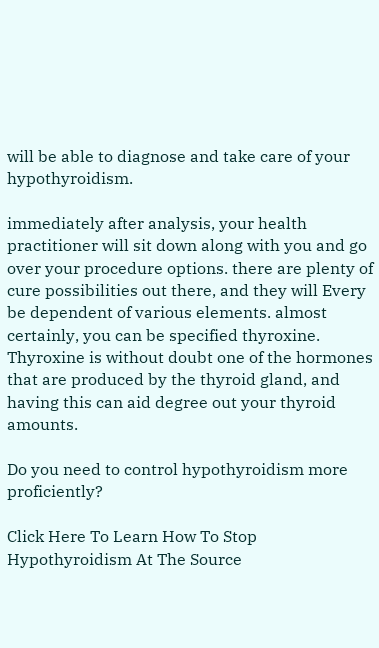will be able to diagnose and take care of your hypothyroidism.

immediately after analysis, your health practitioner will sit down along with you and go over your procedure options. there are plenty of cure possibilities out there, and they will Every be dependent of various elements. almost certainly, you can be specified thyroxine. Thyroxine is without doubt one of the hormones that are produced by the thyroid gland, and having this can aid degree out your thyroid amounts.

Do you need to control hypothyroidism more proficiently?

Click Here To Learn How To Stop Hypothyroidism At The Source